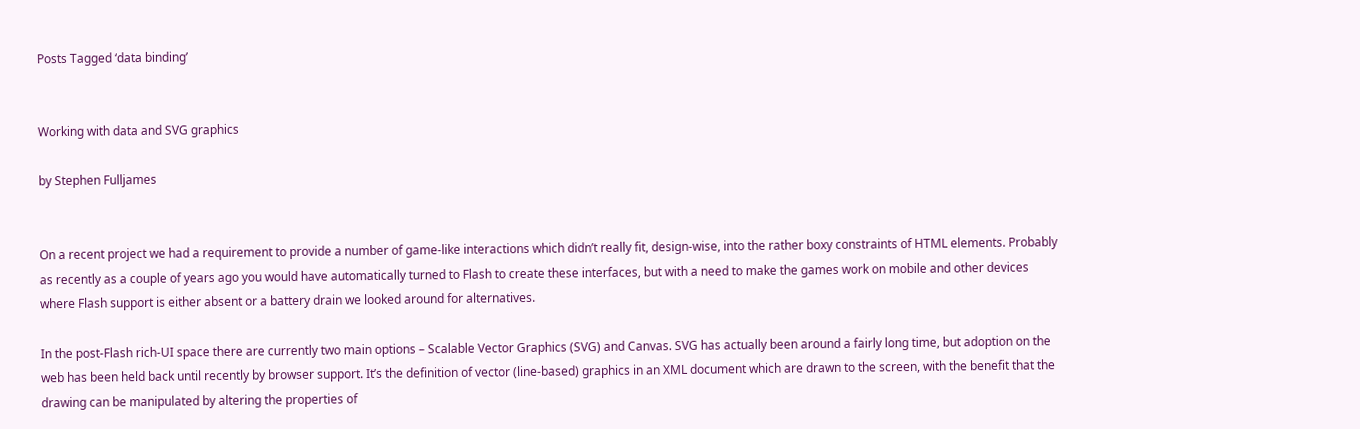Posts Tagged ‘data binding’


Working with data and SVG graphics

by Stephen Fulljames


On a recent project we had a requirement to provide a number of game-like interactions which didn’t really fit, design-wise, into the rather boxy constraints of HTML elements. Probably as recently as a couple of years ago you would have automatically turned to Flash to create these interfaces, but with a need to make the games work on mobile and other devices where Flash support is either absent or a battery drain we looked around for alternatives.

In the post-Flash rich-UI space there are currently two main options – Scalable Vector Graphics (SVG) and Canvas. SVG has actually been around a fairly long time, but adoption on the web has been held back until recently by browser support. It’s the definition of vector (line-based) graphics in an XML document which are drawn to the screen, with the benefit that the drawing can be manipulated by altering the properties of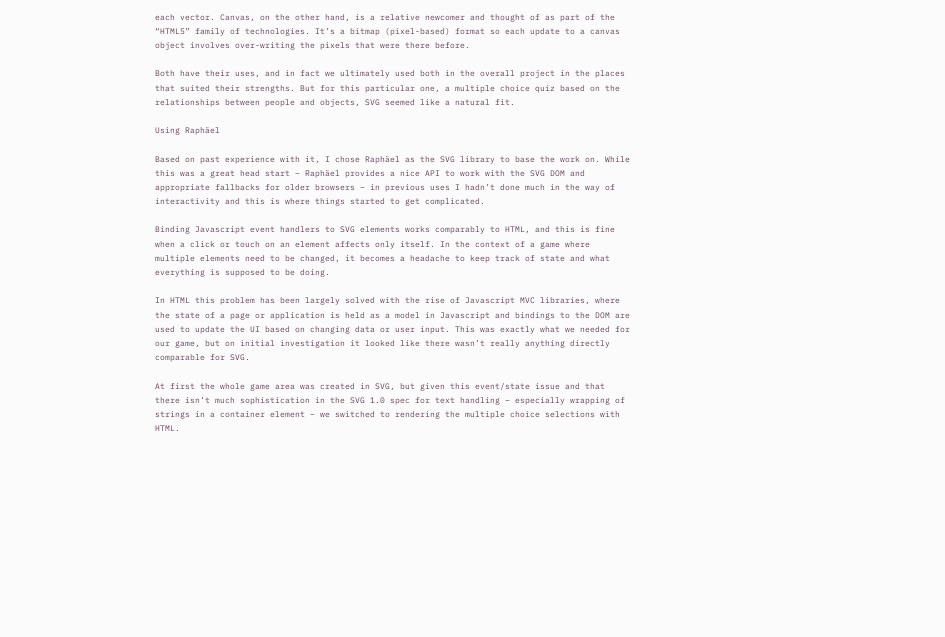each vector. Canvas, on the other hand, is a relative newcomer and thought of as part of the “HTML5” family of technologies. It’s a bitmap (pixel-based) format so each update to a canvas object involves over-writing the pixels that were there before.

Both have their uses, and in fact we ultimately used both in the overall project in the places that suited their strengths. But for this particular one, a multiple choice quiz based on the relationships between people and objects, SVG seemed like a natural fit.

Using Raphäel

Based on past experience with it, I chose Raphäel as the SVG library to base the work on. While this was a great head start – Raphäel provides a nice API to work with the SVG DOM and appropriate fallbacks for older browsers – in previous uses I hadn’t done much in the way of interactivity and this is where things started to get complicated.

Binding Javascript event handlers to SVG elements works comparably to HTML, and this is fine when a click or touch on an element affects only itself. In the context of a game where multiple elements need to be changed, it becomes a headache to keep track of state and what everything is supposed to be doing.

In HTML this problem has been largely solved with the rise of Javascript MVC libraries, where the state of a page or application is held as a model in Javascript and bindings to the DOM are used to update the UI based on changing data or user input. This was exactly what we needed for our game, but on initial investigation it looked like there wasn’t really anything directly comparable for SVG.

At first the whole game area was created in SVG, but given this event/state issue and that there isn’t much sophistication in the SVG 1.0 spec for text handling – especially wrapping of strings in a container element – we switched to rendering the multiple choice selections with HTML.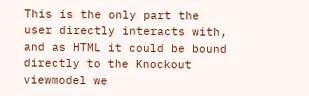This is the only part the user directly interacts with, and as HTML it could be bound directly to the Knockout viewmodel we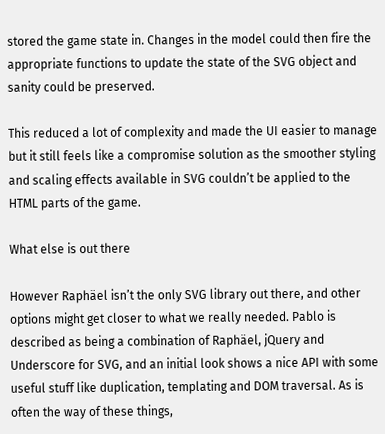stored the game state in. Changes in the model could then fire the appropriate functions to update the state of the SVG object and sanity could be preserved.

This reduced a lot of complexity and made the UI easier to manage but it still feels like a compromise solution as the smoother styling and scaling effects available in SVG couldn’t be applied to the HTML parts of the game.

What else is out there

However Raphäel isn’t the only SVG library out there, and other options might get closer to what we really needed. Pablo is described as being a combination of Raphäel, jQuery and Underscore for SVG, and an initial look shows a nice API with some useful stuff like duplication, templating and DOM traversal. As is often the way of these things,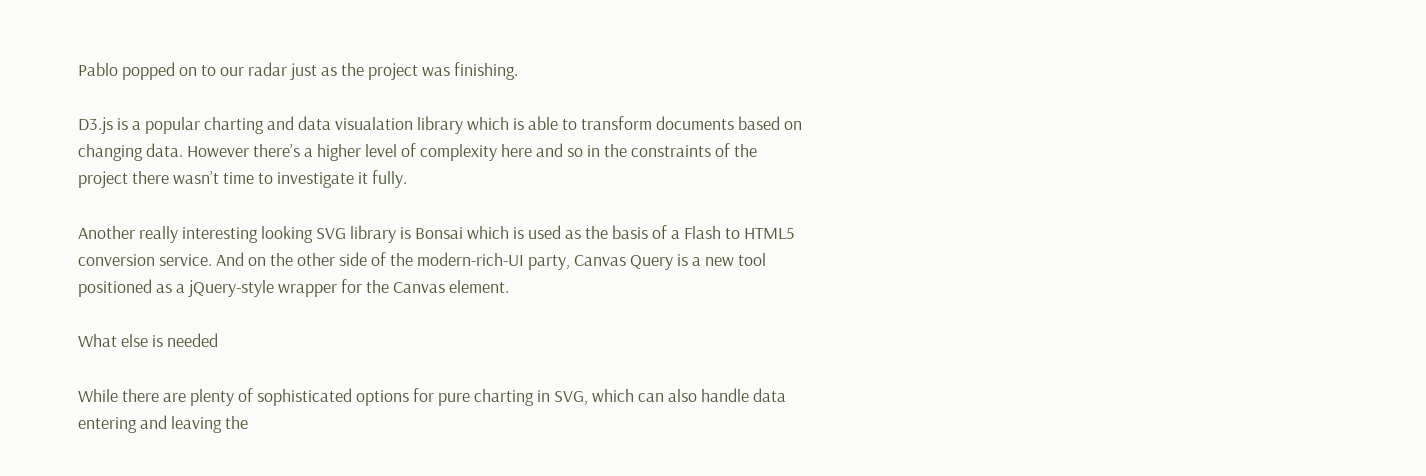Pablo popped on to our radar just as the project was finishing.

D3.js is a popular charting and data visualation library which is able to transform documents based on changing data. However there’s a higher level of complexity here and so in the constraints of the project there wasn’t time to investigate it fully.

Another really interesting looking SVG library is Bonsai which is used as the basis of a Flash to HTML5 conversion service. And on the other side of the modern-rich-UI party, Canvas Query is a new tool positioned as a jQuery-style wrapper for the Canvas element.

What else is needed

While there are plenty of sophisticated options for pure charting in SVG, which can also handle data entering and leaving the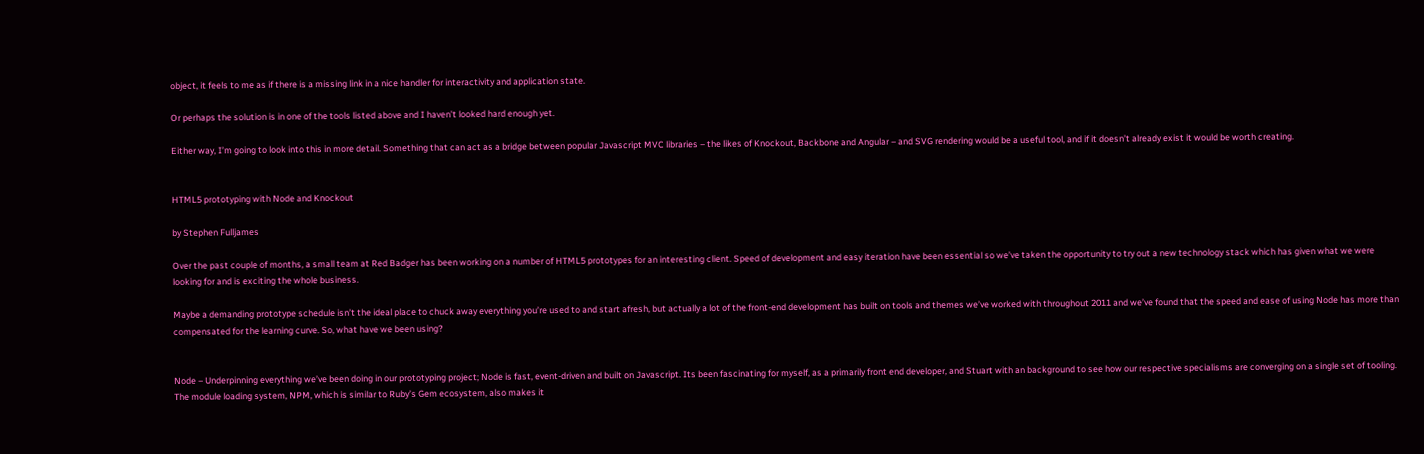object, it feels to me as if there is a missing link in a nice handler for interactivity and application state.

Or perhaps the solution is in one of the tools listed above and I haven’t looked hard enough yet.

Either way, I’m going to look into this in more detail. Something that can act as a bridge between popular Javascript MVC libraries – the likes of Knockout, Backbone and Angular – and SVG rendering would be a useful tool, and if it doesn’t already exist it would be worth creating.


HTML5 prototyping with Node and Knockout

by Stephen Fulljames

Over the past couple of months, a small team at Red Badger has been working on a number of HTML5 prototypes for an interesting client. Speed of development and easy iteration have been essential so we’ve taken the opportunity to try out a new technology stack which has given what we were looking for and is exciting the whole business.

Maybe a demanding prototype schedule isn’t the ideal place to chuck away everything you’re used to and start afresh, but actually a lot of the front-end development has built on tools and themes we’ve worked with throughout 2011 and we’ve found that the speed and ease of using Node has more than compensated for the learning curve. So, what have we been using?


Node – Underpinning everything we’ve been doing in our prototyping project; Node is fast, event-driven and built on Javascript. Its been fascinating for myself, as a primarily front end developer, and Stuart with an background to see how our respective specialisms are converging on a single set of tooling. The module loading system, NPM, which is similar to Ruby’s Gem ecosystem, also makes it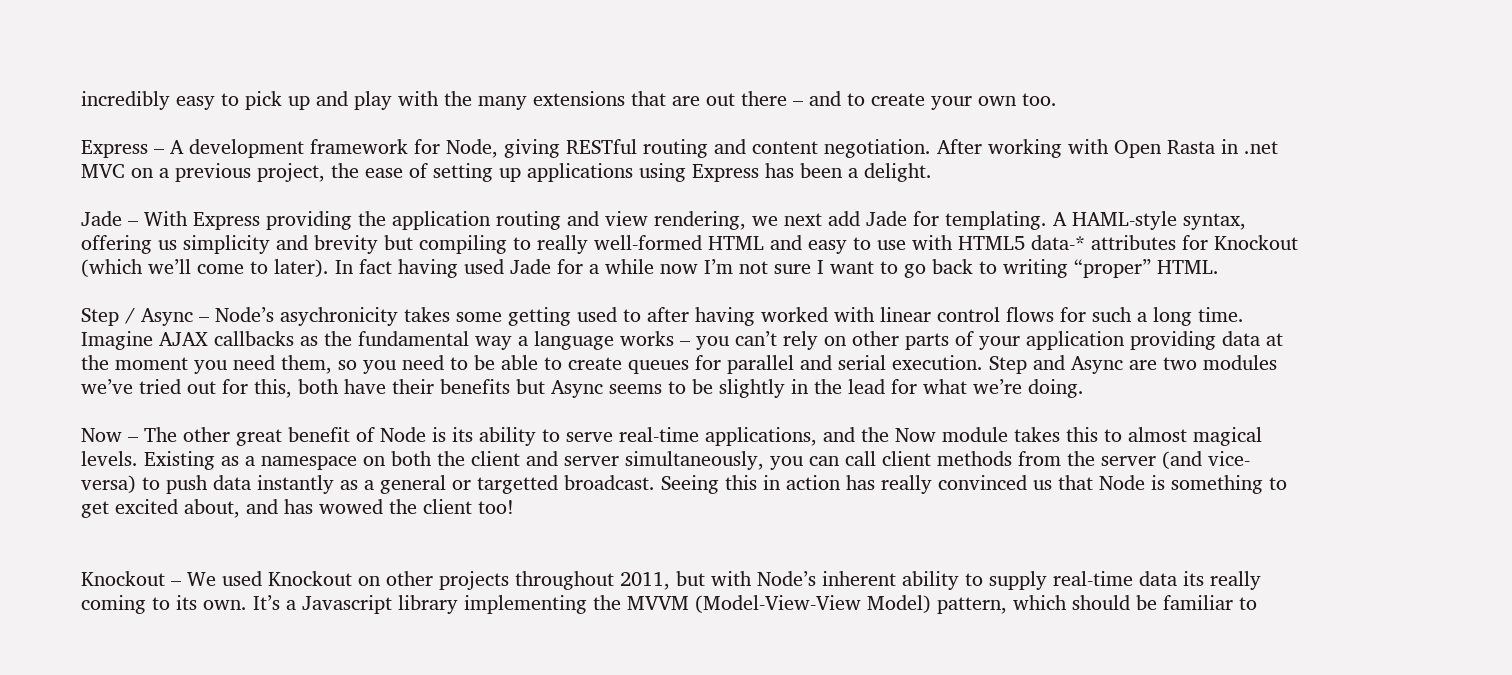incredibly easy to pick up and play with the many extensions that are out there – and to create your own too.

Express – A development framework for Node, giving RESTful routing and content negotiation. After working with Open Rasta in .net MVC on a previous project, the ease of setting up applications using Express has been a delight.

Jade – With Express providing the application routing and view rendering, we next add Jade for templating. A HAML-style syntax, offering us simplicity and brevity but compiling to really well-formed HTML and easy to use with HTML5 data-* attributes for Knockout (which we’ll come to later). In fact having used Jade for a while now I’m not sure I want to go back to writing “proper” HTML.

Step / Async – Node’s asychronicity takes some getting used to after having worked with linear control flows for such a long time. Imagine AJAX callbacks as the fundamental way a language works – you can’t rely on other parts of your application providing data at the moment you need them, so you need to be able to create queues for parallel and serial execution. Step and Async are two modules we’ve tried out for this, both have their benefits but Async seems to be slightly in the lead for what we’re doing.

Now – The other great benefit of Node is its ability to serve real-time applications, and the Now module takes this to almost magical levels. Existing as a namespace on both the client and server simultaneously, you can call client methods from the server (and vice-versa) to push data instantly as a general or targetted broadcast. Seeing this in action has really convinced us that Node is something to get excited about, and has wowed the client too!


Knockout – We used Knockout on other projects throughout 2011, but with Node’s inherent ability to supply real-time data its really coming to its own. It’s a Javascript library implementing the MVVM (Model-View-View Model) pattern, which should be familiar to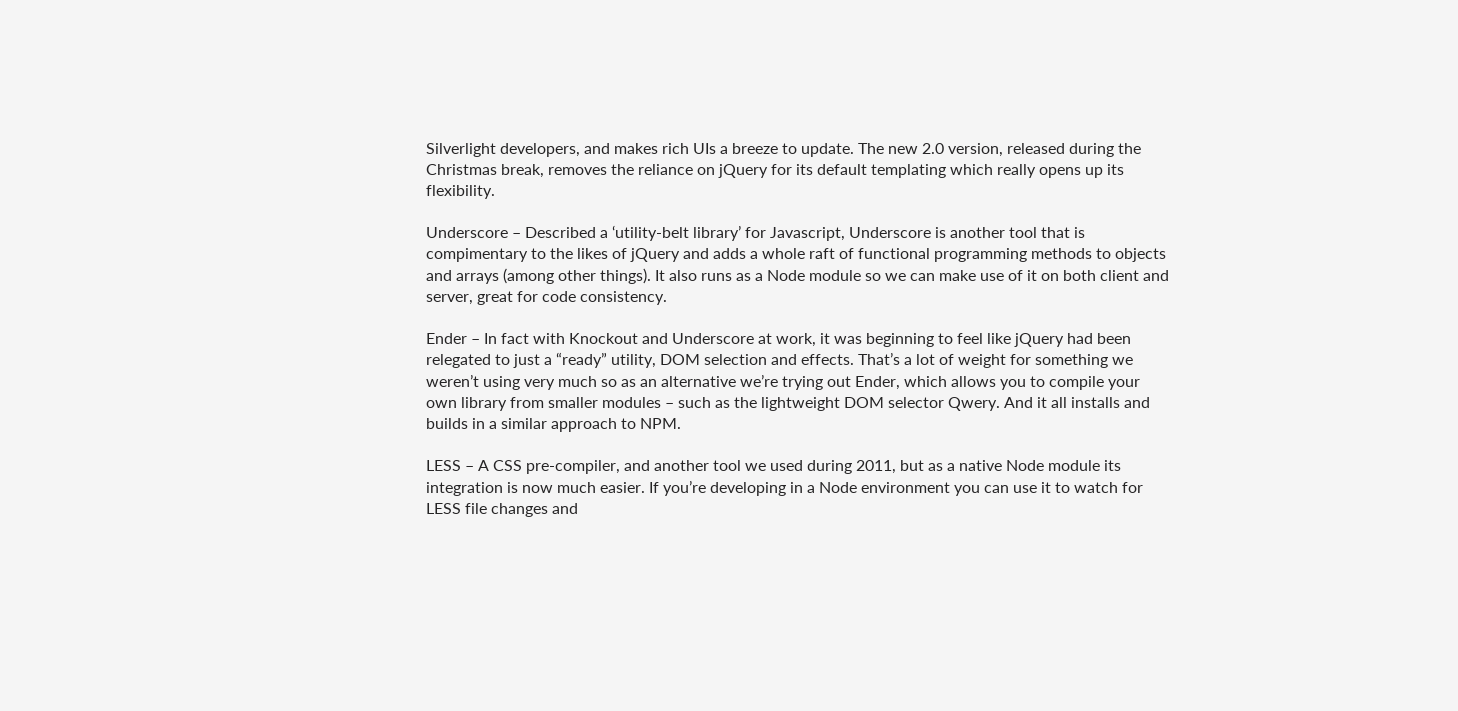Silverlight developers, and makes rich UIs a breeze to update. The new 2.0 version, released during the Christmas break, removes the reliance on jQuery for its default templating which really opens up its flexibility.

Underscore – Described a ‘utility-belt library’ for Javascript, Underscore is another tool that is compimentary to the likes of jQuery and adds a whole raft of functional programming methods to objects and arrays (among other things). It also runs as a Node module so we can make use of it on both client and server, great for code consistency.

Ender – In fact with Knockout and Underscore at work, it was beginning to feel like jQuery had been relegated to just a “ready” utility, DOM selection and effects. That’s a lot of weight for something we weren’t using very much so as an alternative we’re trying out Ender, which allows you to compile your own library from smaller modules – such as the lightweight DOM selector Qwery. And it all installs and builds in a similar approach to NPM.

LESS – A CSS pre-compiler, and another tool we used during 2011, but as a native Node module its integration is now much easier. If you’re developing in a Node environment you can use it to watch for LESS file changes and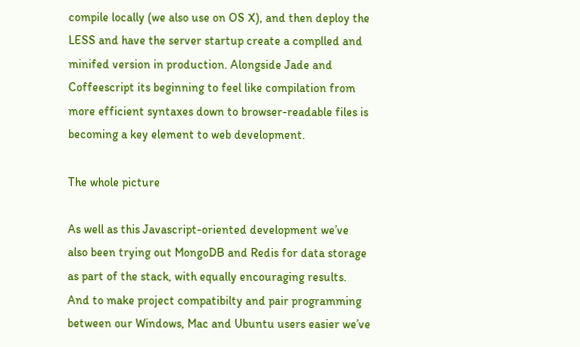compile locally (we also use on OS X), and then deploy the LESS and have the server startup create a complled and minifed version in production. Alongside Jade and Coffeescript its beginning to feel like compilation from more efficient syntaxes down to browser-readable files is becoming a key element to web development.

The whole picture

As well as this Javascript-oriented development we’ve also been trying out MongoDB and Redis for data storage as part of the stack, with equally encouraging results. And to make project compatibilty and pair programming between our Windows, Mac and Ubuntu users easier we’ve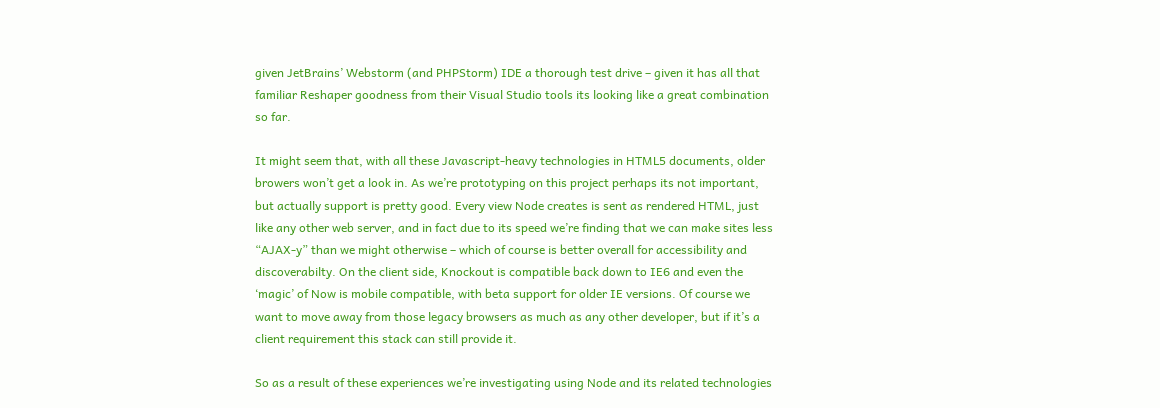given JetBrains’ Webstorm (and PHPStorm) IDE a thorough test drive – given it has all that familiar Reshaper goodness from their Visual Studio tools its looking like a great combination so far.

It might seem that, with all these Javascript-heavy technologies in HTML5 documents, older browers won’t get a look in. As we’re prototyping on this project perhaps its not important, but actually support is pretty good. Every view Node creates is sent as rendered HTML, just like any other web server, and in fact due to its speed we’re finding that we can make sites less “AJAX-y” than we might otherwise – which of course is better overall for accessibility and discoverabilty. On the client side, Knockout is compatible back down to IE6 and even the ‘magic’ of Now is mobile compatible, with beta support for older IE versions. Of course we want to move away from those legacy browsers as much as any other developer, but if it’s a client requirement this stack can still provide it.

So as a result of these experiences we’re investigating using Node and its related technologies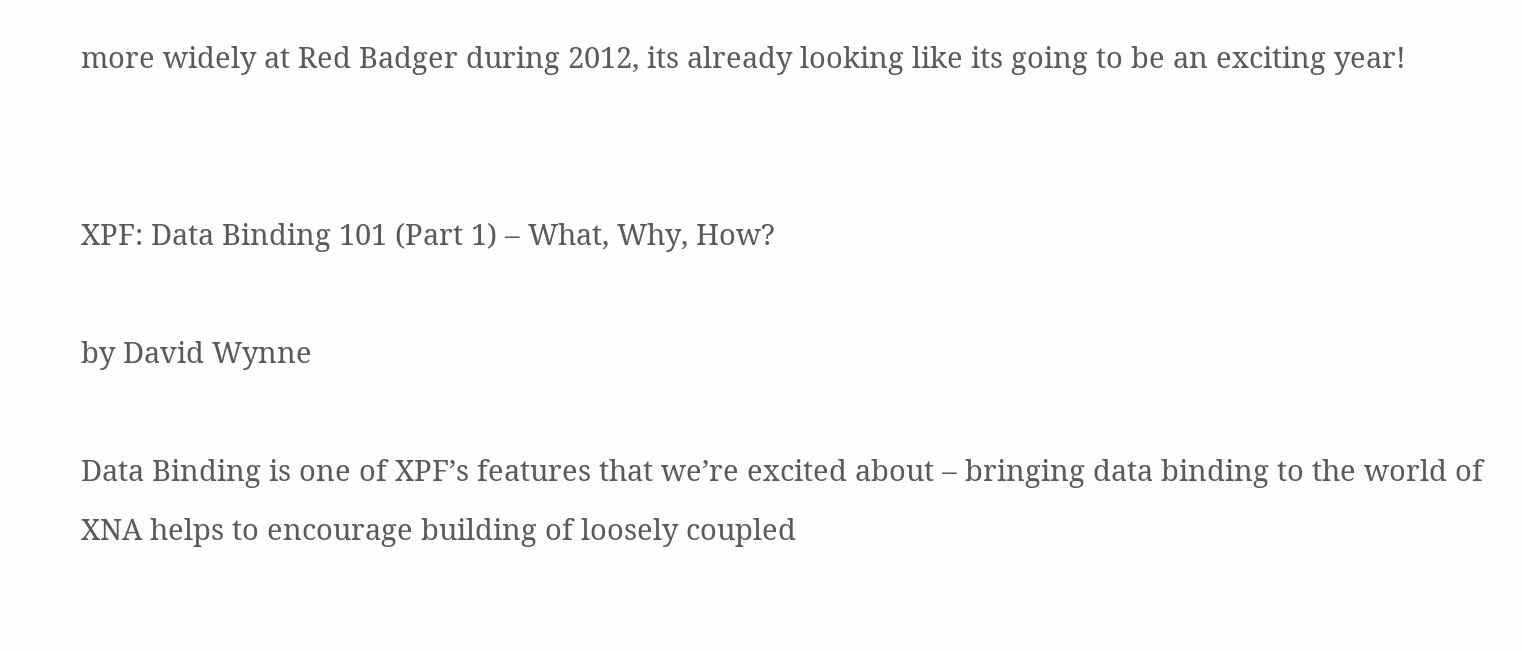more widely at Red Badger during 2012, its already looking like its going to be an exciting year!


XPF: Data Binding 101 (Part 1) – What, Why, How?

by David Wynne

Data Binding is one of XPF’s features that we’re excited about – bringing data binding to the world of XNA helps to encourage building of loosely coupled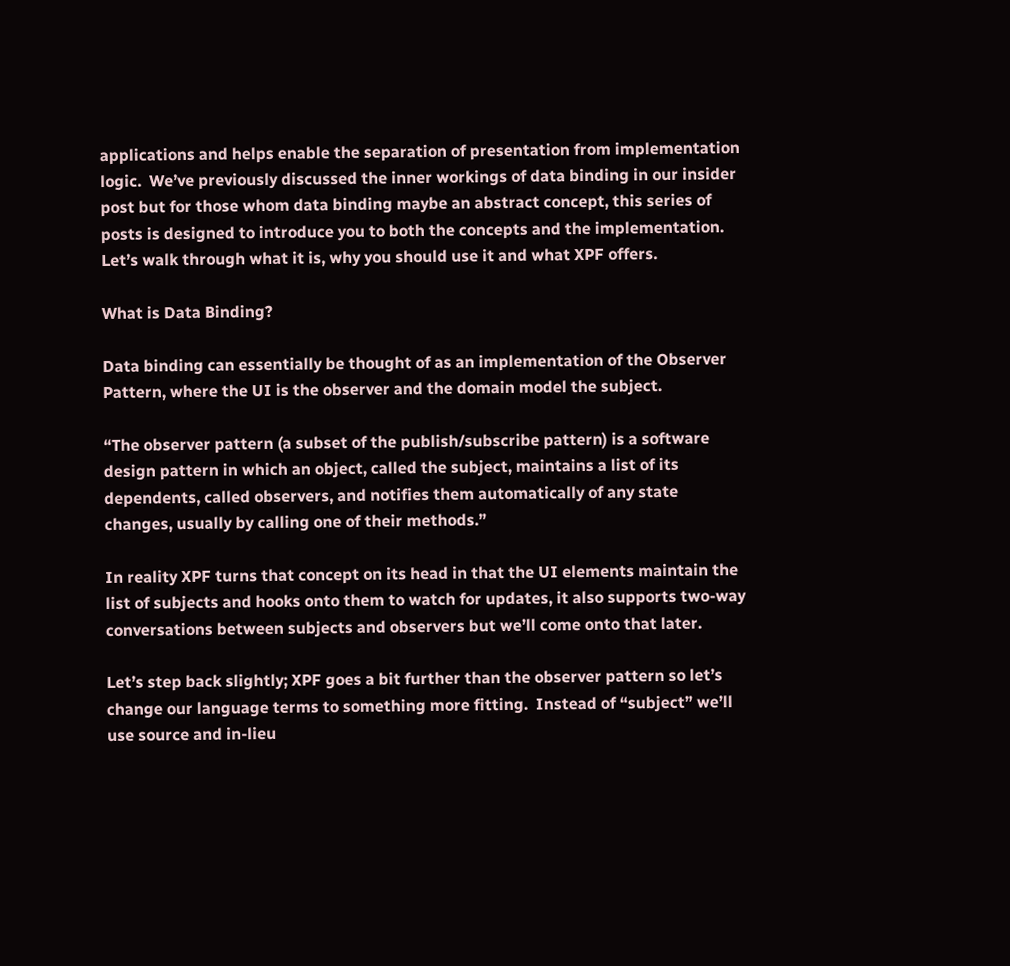applications and helps enable the separation of presentation from implementation logic.  We’ve previously discussed the inner workings of data binding in our insider post but for those whom data binding maybe an abstract concept, this series of posts is designed to introduce you to both the concepts and the implementation.  Let’s walk through what it is, why you should use it and what XPF offers.

What is Data Binding?

Data binding can essentially be thought of as an implementation of the Observer Pattern, where the UI is the observer and the domain model the subject.

“The observer pattern (a subset of the publish/subscribe pattern) is a software design pattern in which an object, called the subject, maintains a list of its dependents, called observers, and notifies them automatically of any state changes, usually by calling one of their methods.”

In reality XPF turns that concept on its head in that the UI elements maintain the list of subjects and hooks onto them to watch for updates, it also supports two-way conversations between subjects and observers but we’ll come onto that later.

Let’s step back slightly; XPF goes a bit further than the observer pattern so let’s change our language terms to something more fitting.  Instead of “subject” we’ll use source and in-lieu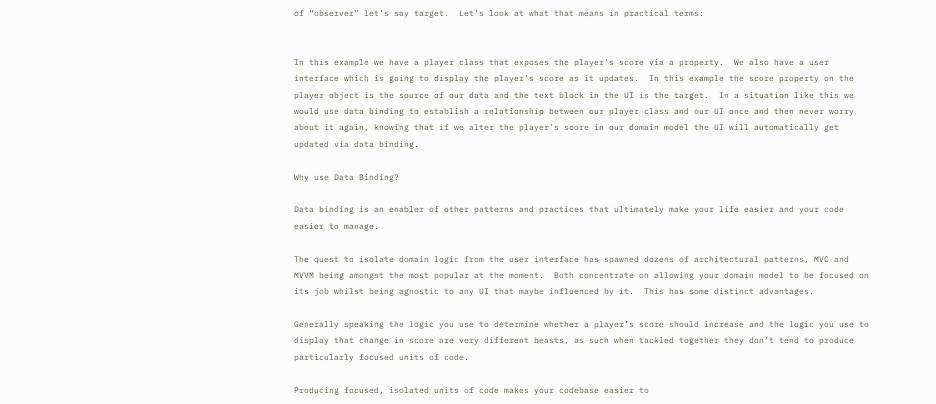of “observer” let’s say target.  Let’s look at what that means in practical terms:


In this example we have a player class that exposes the player’s score via a property.  We also have a user interface which is going to display the player’s score as it updates.  In this example the score property on the player object is the source of our data and the text block in the UI is the target.  In a situation like this we would use data binding to establish a relationship between our player class and our UI once and then never worry about it again, knowing that if we alter the player’s score in our domain model the UI will automatically get updated via data binding.

Why use Data Binding?

Data binding is an enabler of other patterns and practices that ultimately make your life easier and your code easier to manage.

The quest to isolate domain logic from the user interface has spawned dozens of architectural patterns, MVC and MVVM being amongst the most popular at the moment.  Both concentrate on allowing your domain model to be focused on its job whilst being agnostic to any UI that maybe influenced by it.  This has some distinct advantages.

Generally speaking the logic you use to determine whether a player’s score should increase and the logic you use to display that change in score are very different beasts, as such when tackled together they don’t tend to produce particularly focused units of code.

Producing focused, isolated units of code makes your codebase easier to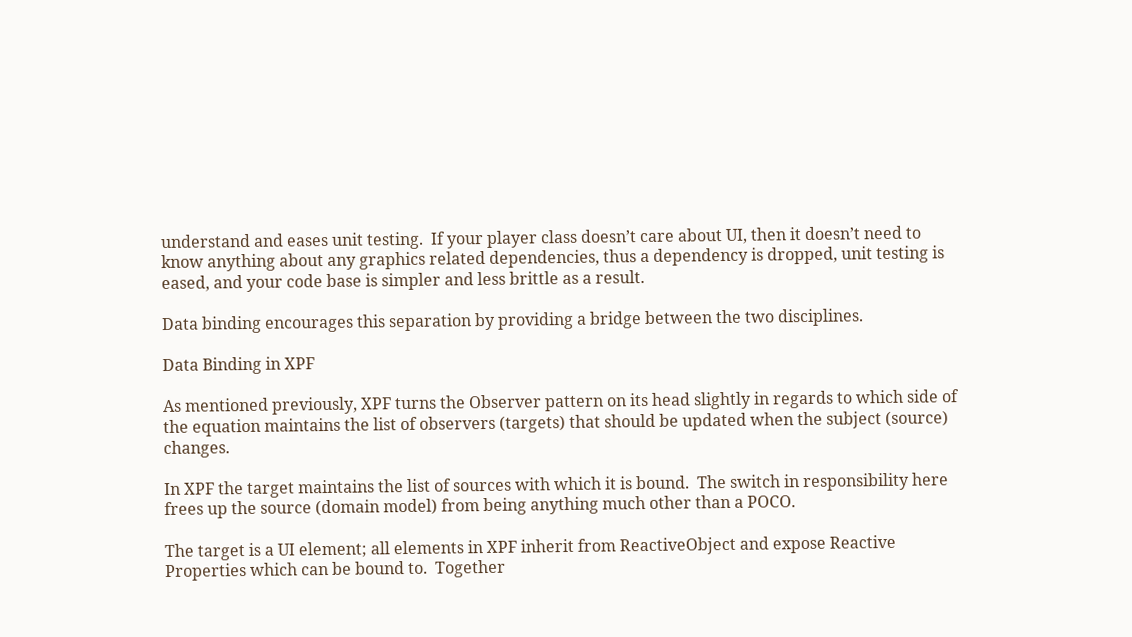understand and eases unit testing.  If your player class doesn’t care about UI, then it doesn’t need to know anything about any graphics related dependencies, thus a dependency is dropped, unit testing is eased, and your code base is simpler and less brittle as a result.

Data binding encourages this separation by providing a bridge between the two disciplines.

Data Binding in XPF

As mentioned previously, XPF turns the Observer pattern on its head slightly in regards to which side of the equation maintains the list of observers (targets) that should be updated when the subject (source) changes.

In XPF the target maintains the list of sources with which it is bound.  The switch in responsibility here frees up the source (domain model) from being anything much other than a POCO.

The target is a UI element; all elements in XPF inherit from ReactiveObject and expose Reactive Properties which can be bound to.  Together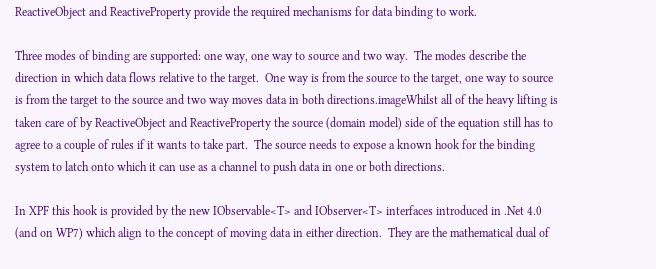ReactiveObject and ReactiveProperty provide the required mechanisms for data binding to work.

Three modes of binding are supported: one way, one way to source and two way.  The modes describe the direction in which data flows relative to the target.  One way is from the source to the target, one way to source is from the target to the source and two way moves data in both directions.imageWhilst all of the heavy lifting is taken care of by ReactiveObject and ReactiveProperty the source (domain model) side of the equation still has to agree to a couple of rules if it wants to take part.  The source needs to expose a known hook for the binding system to latch onto which it can use as a channel to push data in one or both directions.

In XPF this hook is provided by the new IObservable<T> and IObserver<T> interfaces introduced in .Net 4.0 (and on WP7) which align to the concept of moving data in either direction.  They are the mathematical dual of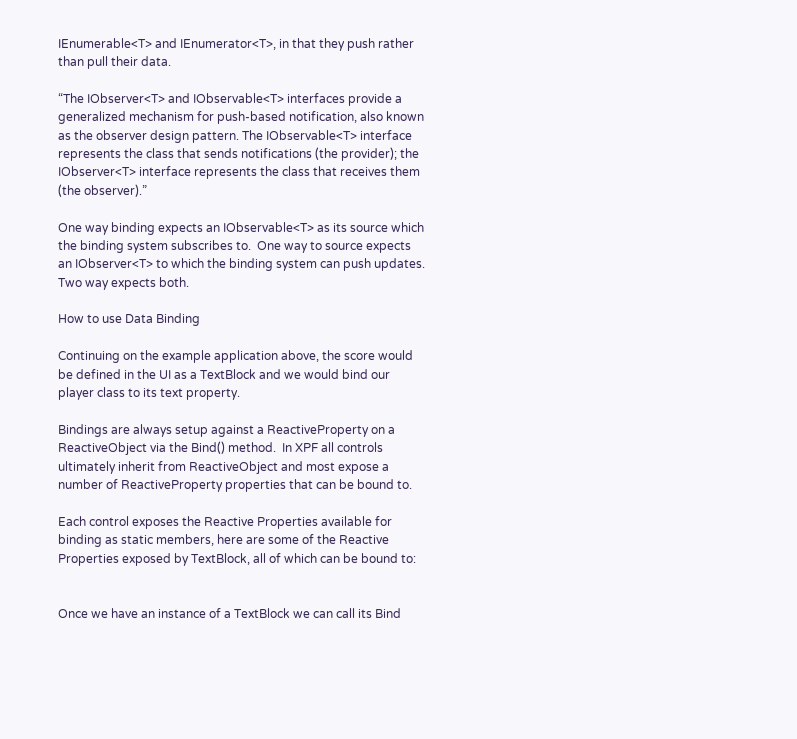IEnumerable<T> and IEnumerator<T>, in that they push rather than pull their data.

“The IObserver<T> and IObservable<T> interfaces provide a generalized mechanism for push-based notification, also known as the observer design pattern. The IObservable<T> interface represents the class that sends notifications (the provider); the IObserver<T> interface represents the class that receives them (the observer).”

One way binding expects an IObservable<T> as its source which the binding system subscribes to.  One way to source expects an IObserver<T> to which the binding system can push updates.  Two way expects both.

How to use Data Binding

Continuing on the example application above, the score would be defined in the UI as a TextBlock and we would bind our player class to its text property.

Bindings are always setup against a ReactiveProperty on a ReactiveObject via the Bind() method.  In XPF all controls ultimately inherit from ReactiveObject and most expose a number of ReactiveProperty properties that can be bound to.

Each control exposes the Reactive Properties available for binding as static members, here are some of the Reactive Properties exposed by TextBlock, all of which can be bound to:


Once we have an instance of a TextBlock we can call its Bind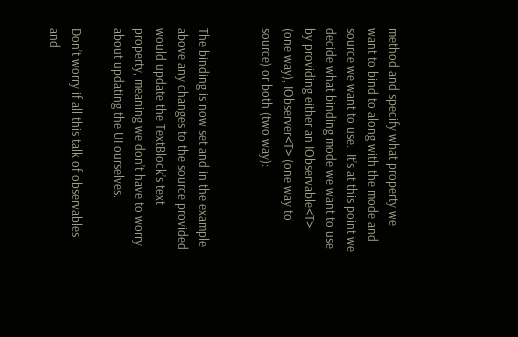method and specify what property we want to bind to along with the mode and source we want to use.  It’s at this point we decide what binding mode we want to use by providing either an IObservable<T> (one way), IObserver<T> (one way to source) or both (two way):


The binding is now set and in the example above any changes to the source provided would update the TextBlock’s text property, meaning we don’t have to worry about updating the UI ourselves.

Don’t worry if all this talk of observables and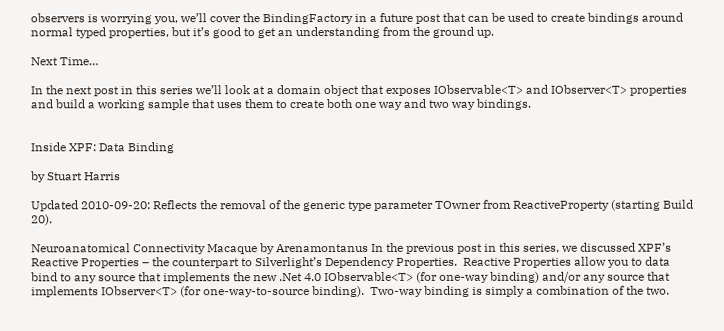observers is worrying you, we’ll cover the BindingFactory in a future post that can be used to create bindings around normal typed properties, but it’s good to get an understanding from the ground up.

Next Time…

In the next post in this series we’ll look at a domain object that exposes IObservable<T> and IObserver<T> properties and build a working sample that uses them to create both one way and two way bindings.


Inside XPF: Data Binding

by Stuart Harris

Updated 2010-09-20: Reflects the removal of the generic type parameter TOwner from ReactiveProperty (starting Build 20).

Neuroanatomical Connectivity Macaque by Arenamontanus In the previous post in this series, we discussed XPF’s Reactive Properties – the counterpart to Silverlight’s Dependency Properties.  Reactive Properties allow you to data bind to any source that implements the new .Net 4.0 IObservable<T> (for one-way binding) and/or any source that implements IObserver<T> (for one-way-to-source binding).  Two-way binding is simply a combination of the two.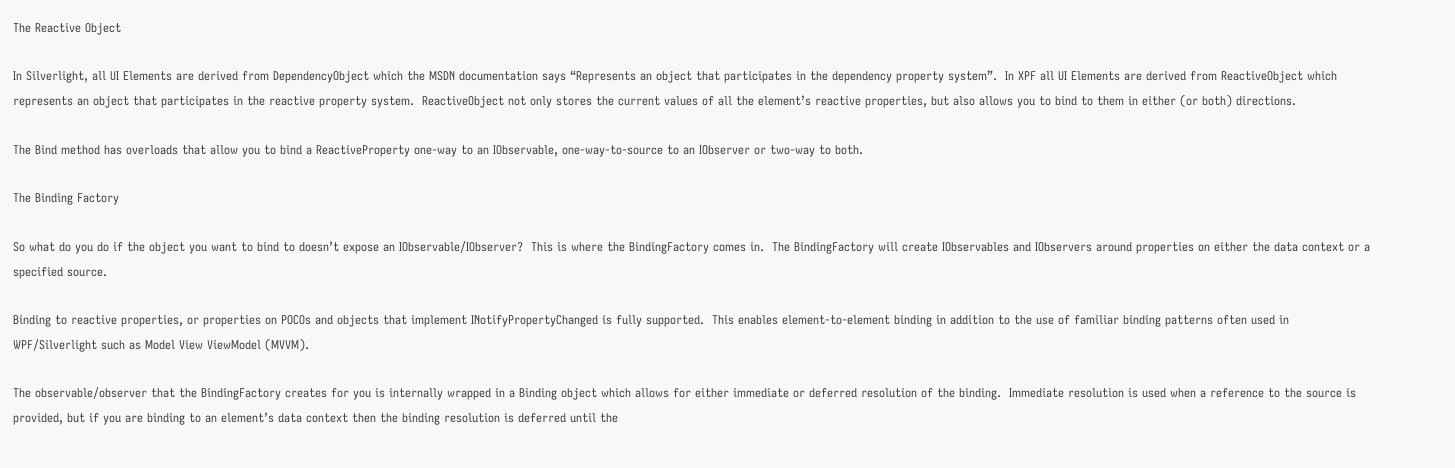The Reactive Object

In Silverlight, all UI Elements are derived from DependencyObject which the MSDN documentation says “Represents an object that participates in the dependency property system”.  In XPF all UI Elements are derived from ReactiveObject which represents an object that participates in the reactive property system.  ReactiveObject not only stores the current values of all the element’s reactive properties, but also allows you to bind to them in either (or both) directions.

The Bind method has overloads that allow you to bind a ReactiveProperty one-way to an IObservable, one-way-to-source to an IObserver or two-way to both.

The Binding Factory

So what do you do if the object you want to bind to doesn’t expose an IObservable/IObserver?  This is where the BindingFactory comes in.  The BindingFactory will create IObservables and IObservers around properties on either the data context or a specified source.

Binding to reactive properties, or properties on POCOs and objects that implement INotifyPropertyChanged is fully supported.  This enables element-to-element binding in addition to the use of familiar binding patterns often used in WPF/Silverlight such as Model View ViewModel (MVVM).

The observable/observer that the BindingFactory creates for you is internally wrapped in a Binding object which allows for either immediate or deferred resolution of the binding.  Immediate resolution is used when a reference to the source is provided, but if you are binding to an element’s data context then the binding resolution is deferred until the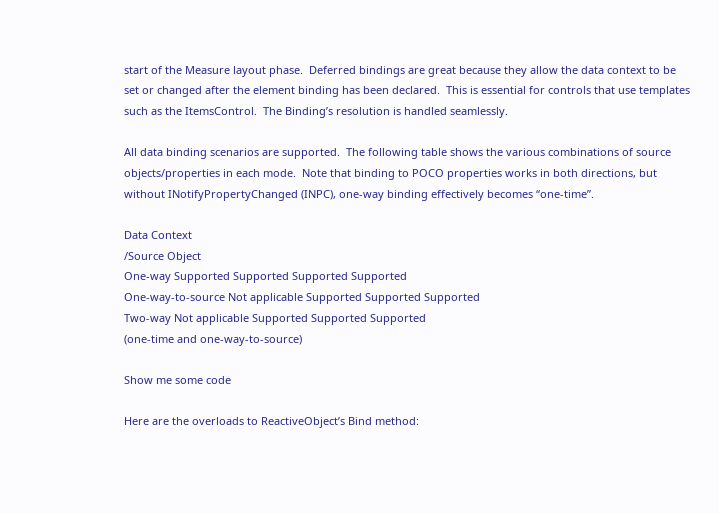start of the Measure layout phase.  Deferred bindings are great because they allow the data context to be set or changed after the element binding has been declared.  This is essential for controls that use templates such as the ItemsControl.  The Binding’s resolution is handled seamlessly.

All data binding scenarios are supported.  The following table shows the various combinations of source objects/properties in each mode.  Note that binding to POCO properties works in both directions, but without INotifyPropertyChanged (INPC), one-way binding effectively becomes “one-time”.

Data Context
/Source Object
One-way Supported Supported Supported Supported
One-way-to-source Not applicable Supported Supported Supported
Two-way Not applicable Supported Supported Supported
(one-time and one-way-to-source)

Show me some code

Here are the overloads to ReactiveObject’s Bind method: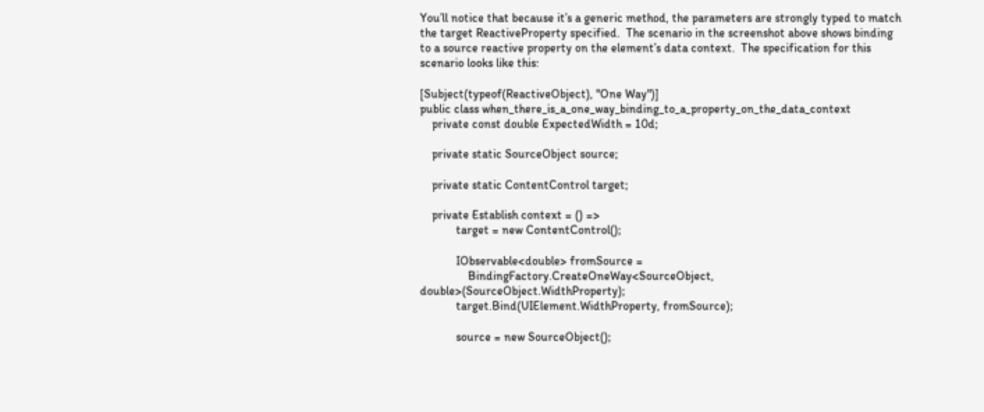You’ll notice that because it’s a generic method, the parameters are strongly typed to match the target ReactiveProperty specified.  The scenario in the screenshot above shows binding to a source reactive property on the element’s data context.  The specification for this scenario looks like this:

[Subject(typeof(ReactiveObject), "One Way")]
public class when_there_is_a_one_way_binding_to_a_property_on_the_data_context
    private const double ExpectedWidth = 10d;

    private static SourceObject source;

    private static ContentControl target;

    private Establish context = () =>
            target = new ContentControl();

            IObservable<double> fromSource =
                BindingFactory.CreateOneWay<SourceObject, double>(SourceObject.WidthProperty);
            target.Bind(UIElement.WidthProperty, fromSource);

            source = new SourceObject();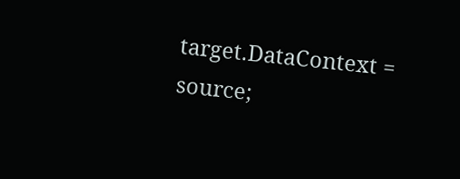target.DataContext = source;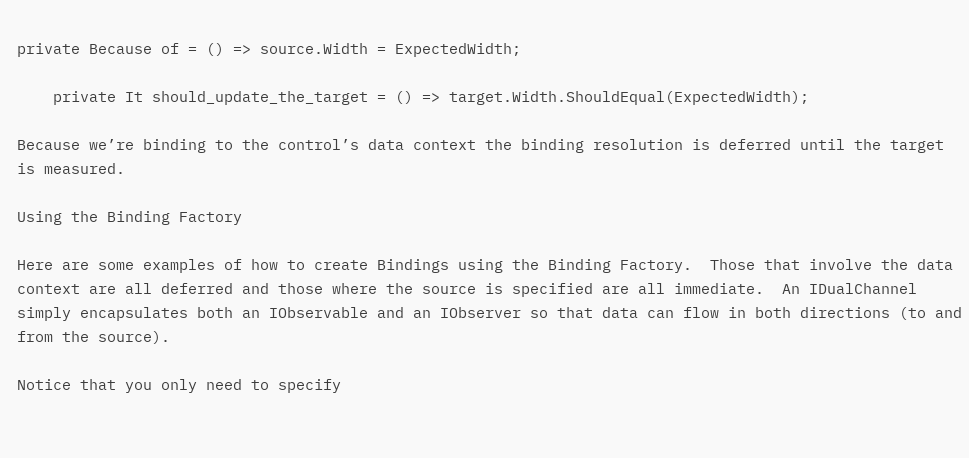private Because of = () => source.Width = ExpectedWidth;

    private It should_update_the_target = () => target.Width.ShouldEqual(ExpectedWidth);

Because we’re binding to the control’s data context the binding resolution is deferred until the target is measured.

Using the Binding Factory

Here are some examples of how to create Bindings using the Binding Factory.  Those that involve the data context are all deferred and those where the source is specified are all immediate.  An IDualChannel simply encapsulates both an IObservable and an IObserver so that data can flow in both directions (to and from the source).

Notice that you only need to specify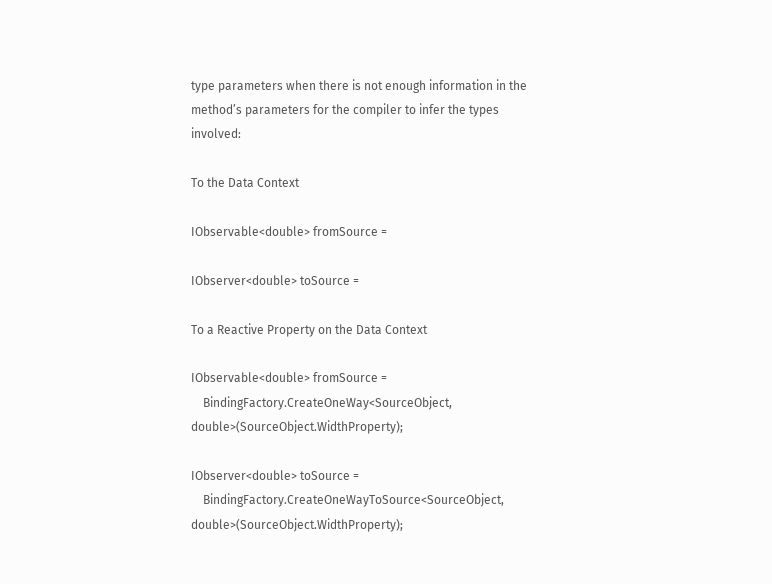type parameters when there is not enough information in the method’s parameters for the compiler to infer the types involved:

To the Data Context

IObservable<double> fromSource =

IObserver<double> toSource =

To a Reactive Property on the Data Context

IObservable<double> fromSource =
    BindingFactory.CreateOneWay<SourceObject, double>(SourceObject.WidthProperty);

IObserver<double> toSource =
    BindingFactory.CreateOneWayToSource<SourceObject, double>(SourceObject.WidthProperty);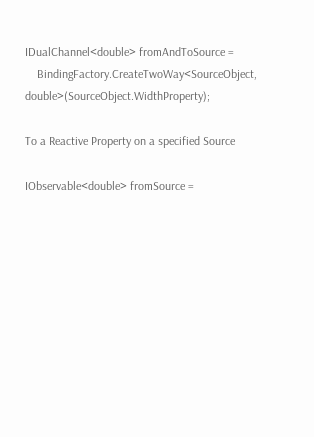IDualChannel<double> fromAndToSource =
    BindingFactory.CreateTwoWay<SourceObject, double>(SourceObject.WidthProperty);

To a Reactive Property on a specified Source

IObservable<double> fromSource =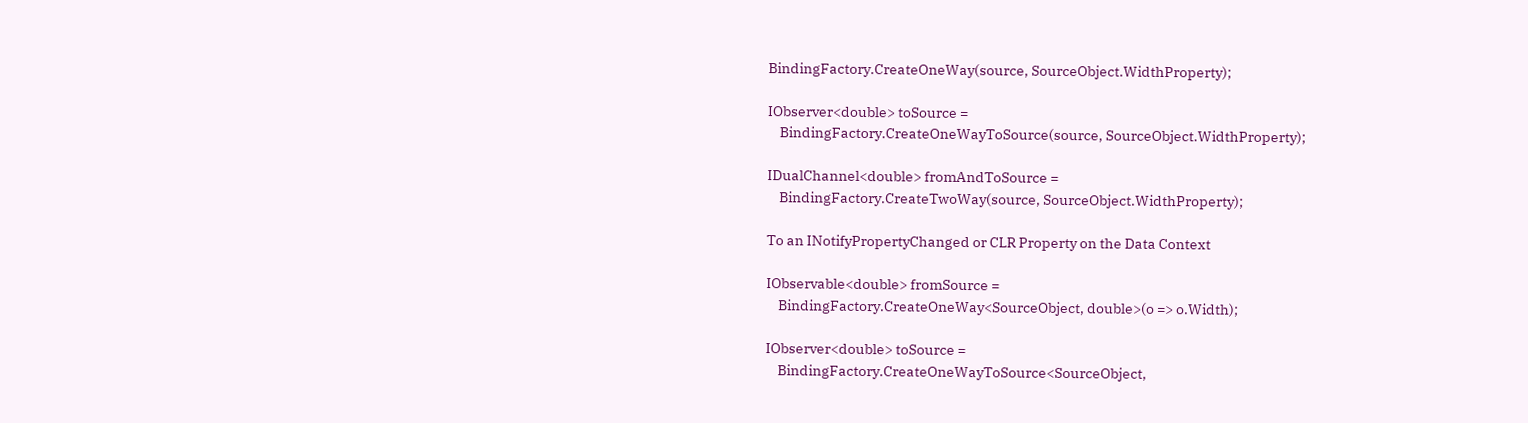BindingFactory.CreateOneWay(source, SourceObject.WidthProperty);

IObserver<double> toSource =
    BindingFactory.CreateOneWayToSource(source, SourceObject.WidthProperty);

IDualChannel<double> fromAndToSource =
    BindingFactory.CreateTwoWay(source, SourceObject.WidthProperty);

To an INotifyPropertyChanged or CLR Property on the Data Context

IObservable<double> fromSource =
    BindingFactory.CreateOneWay<SourceObject, double>(o => o.Width);

IObserver<double> toSource =
    BindingFactory.CreateOneWayToSource<SourceObject,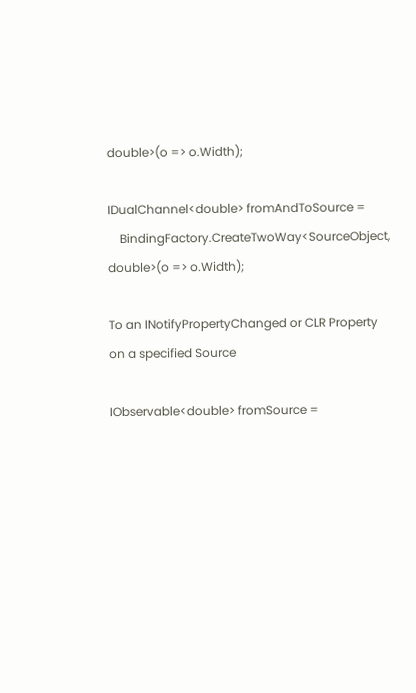double>(o => o.Width);

IDualChannel<double> fromAndToSource =
    BindingFactory.CreateTwoWay<SourceObject, double>(o => o.Width);

To an INotifyPropertyChanged or CLR Property on a specified Source

IObservable<double> fromSource =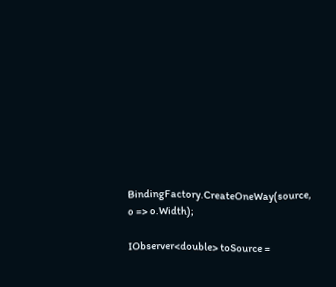BindingFactory.CreateOneWay(source, o => o.Width);

IObserver<double> toSource =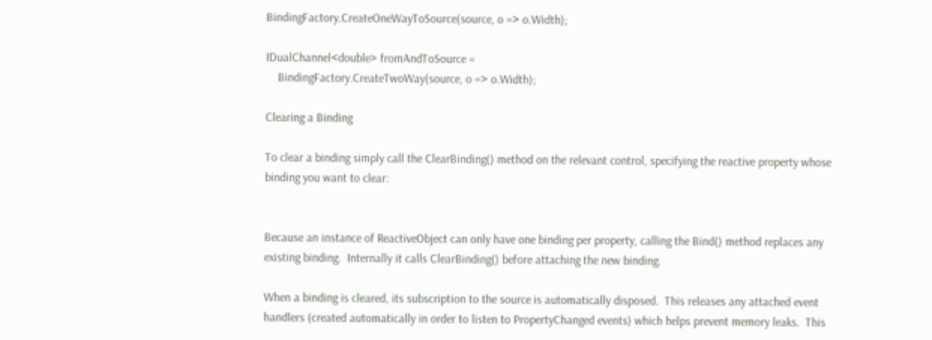BindingFactory.CreateOneWayToSource(source, o => o.Width);

IDualChannel<double> fromAndToSource =
    BindingFactory.CreateTwoWay(source, o => o.Width);

Clearing a Binding

To clear a binding simply call the ClearBinding() method on the relevant control, specifying the reactive property whose binding you want to clear:


Because an instance of ReactiveObject can only have one binding per property, calling the Bind() method replaces any existing binding.  Internally it calls ClearBinding() before attaching the new binding.

When a binding is cleared, its subscription to the source is automatically disposed.  This releases any attached event handlers (created automatically in order to listen to PropertyChanged events) which helps prevent memory leaks.  This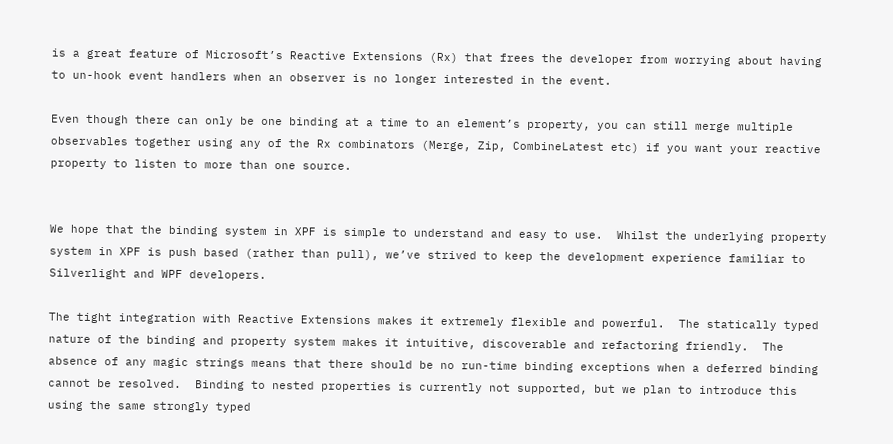is a great feature of Microsoft’s Reactive Extensions (Rx) that frees the developer from worrying about having to un-hook event handlers when an observer is no longer interested in the event.

Even though there can only be one binding at a time to an element’s property, you can still merge multiple observables together using any of the Rx combinators (Merge, Zip, CombineLatest etc) if you want your reactive property to listen to more than one source.


We hope that the binding system in XPF is simple to understand and easy to use.  Whilst the underlying property system in XPF is push based (rather than pull), we’ve strived to keep the development experience familiar to Silverlight and WPF developers.

The tight integration with Reactive Extensions makes it extremely flexible and powerful.  The statically typed nature of the binding and property system makes it intuitive, discoverable and refactoring friendly.  The absence of any magic strings means that there should be no run-time binding exceptions when a deferred binding cannot be resolved.  Binding to nested properties is currently not supported, but we plan to introduce this using the same strongly typed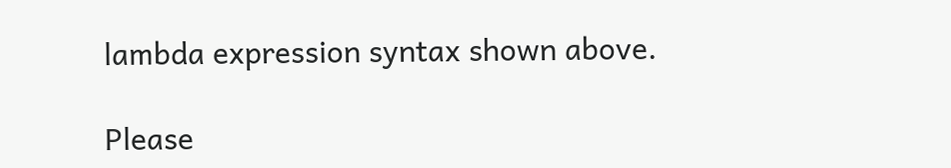lambda expression syntax shown above.

Please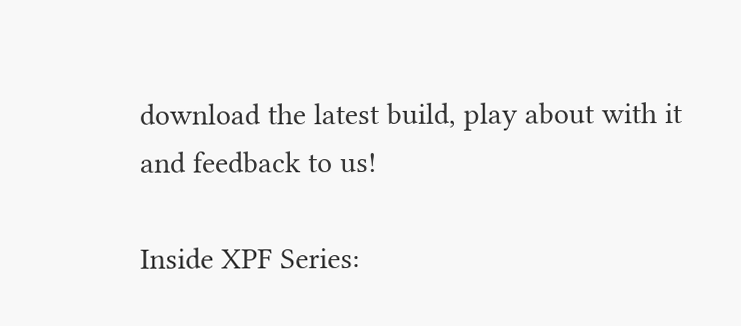download the latest build, play about with it and feedback to us!

Inside XPF Series: